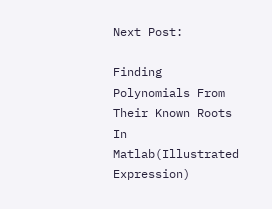Next Post:

Finding Polynomials From Their Known Roots In Matlab(Illustrated Expression)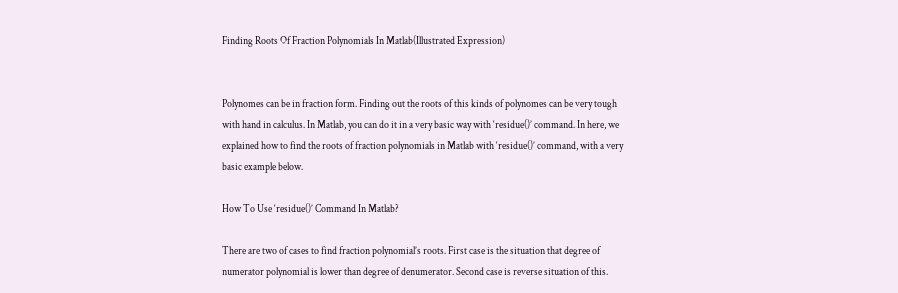Finding Roots Of Fraction Polynomials In Matlab(Illustrated Expression)


Polynomes can be in fraction form. Finding out the roots of this kinds of polynomes can be very tough with hand in calculus. In Matlab, you can do it in a very basic way with ‘residue()’ command. In here, we explained how to find the roots of fraction polynomials in Matlab with ‘residue()’ command, with a very basic example below.

How To Use ‘residue()’ Command In Matlab?

There are two of cases to find fraction polynomial’s roots. First case is the situation that degree of numerator polynomial is lower than degree of denumerator. Second case is reverse situation of this.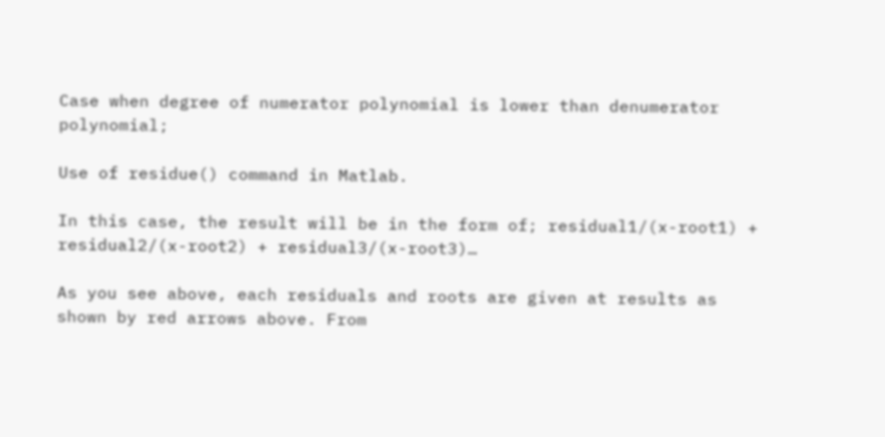Case when degree of numerator polynomial is lower than denumerator polynomial;

Use of residue() command in Matlab.

In this case, the result will be in the form of; residual1/(x-root1) + residual2/(x-root2) + residual3/(x-root3)…

As you see above, each residuals and roots are given at results as shown by red arrows above. From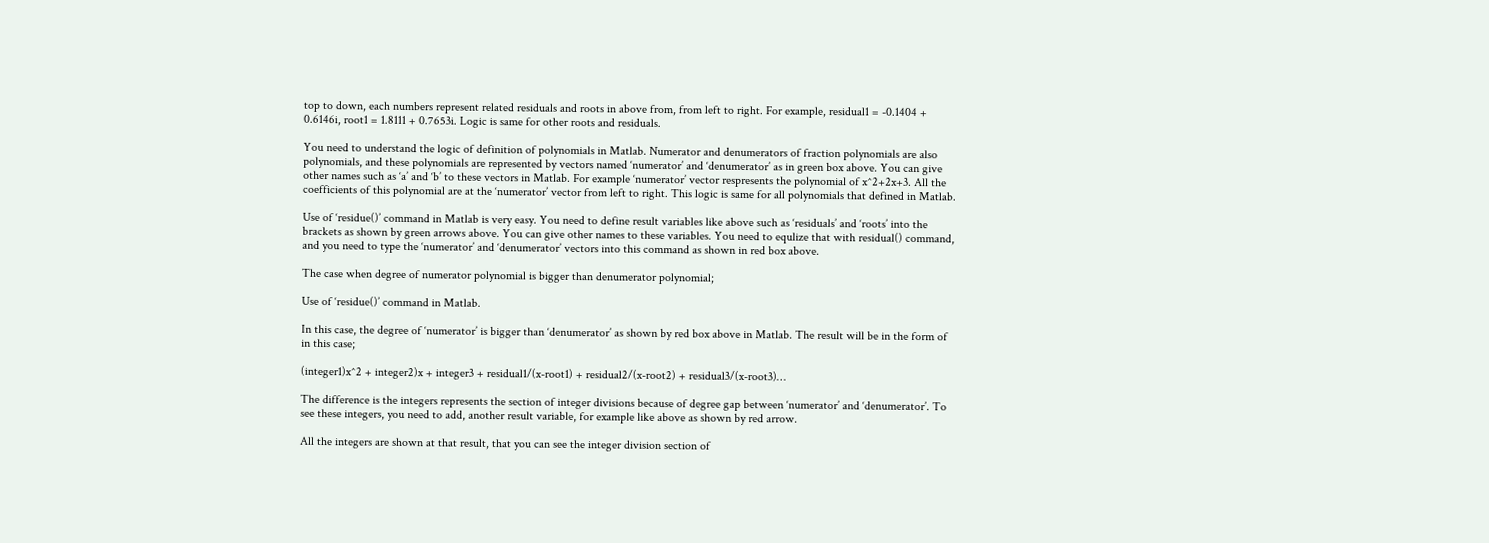top to down, each numbers represent related residuals and roots in above from, from left to right. For example, residual1 = -0.1404 + 0.6146i, root1 = 1.8111 + 0.7653i. Logic is same for other roots and residuals.

You need to understand the logic of definition of polynomials in Matlab. Numerator and denumerators of fraction polynomials are also polynomials, and these polynomials are represented by vectors named ‘numerator’ and ‘denumerator’ as in green box above. You can give other names such as ‘a’ and ‘b’ to these vectors in Matlab. For example ‘numerator’ vector respresents the polynomial of x^2+2x+3. All the coefficients of this polynomial are at the ‘numerator’ vector from left to right. This logic is same for all polynomials that defined in Matlab.

Use of ‘residue()’ command in Matlab is very easy. You need to define result variables like above such as ‘residuals’ and ‘roots’ into the brackets as shown by green arrows above. You can give other names to these variables. You need to equlize that with residual() command, and you need to type the ‘numerator’ and ‘denumerator’ vectors into this command as shown in red box above.

The case when degree of numerator polynomial is bigger than denumerator polynomial;

Use of ‘residue()’ command in Matlab.

In this case, the degree of ‘numerator’ is bigger than ‘denumerator’ as shown by red box above in Matlab. The result will be in the form of in this case;

(integer1)x^2 + integer2)x + integer3 + residual1/(x-root1) + residual2/(x-root2) + residual3/(x-root3)…

The difference is the integers represents the section of integer divisions because of degree gap between ‘numerator’ and ‘denumerator’. To see these integers, you need to add, another result variable, for example like above as shown by red arrow.

All the integers are shown at that result, that you can see the integer division section of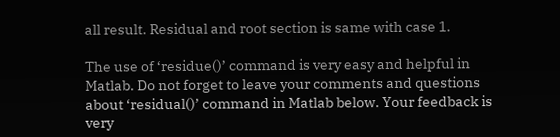all result. Residual and root section is same with case 1.

The use of ‘residue()’ command is very easy and helpful in Matlab. Do not forget to leave your comments and questions about ‘residual()’ command in Matlab below. Your feedback is very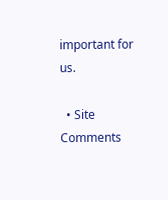important for us.

  • Site Comments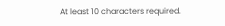At least 10 characters required.